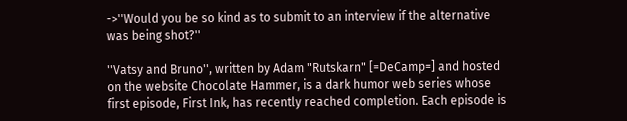->''Would you be so kind as to submit to an interview if the alternative was being shot?''

''Vatsy and Bruno'', written by Adam "Rutskarn" [=DeCamp=] and hosted on the website Chocolate Hammer, is a dark humor web series whose first episode, First Ink, has recently reached completion. Each episode is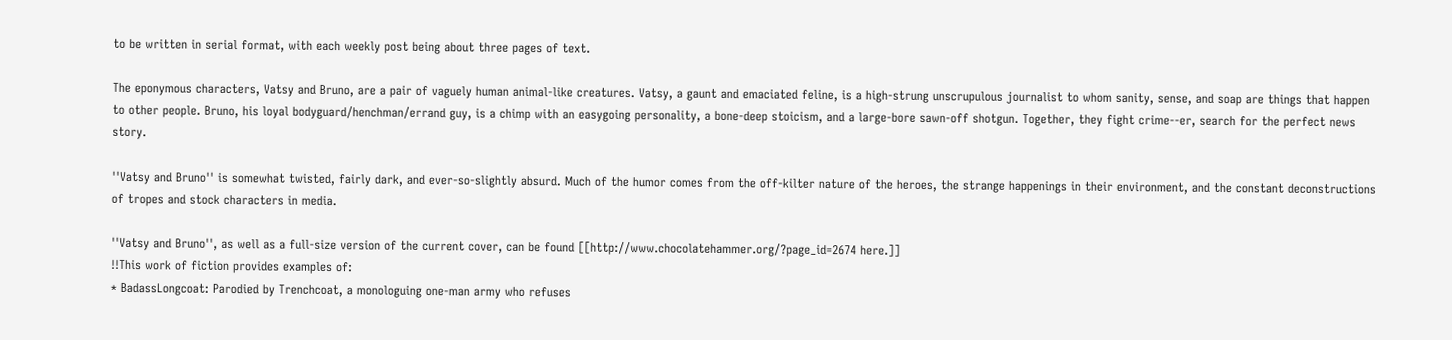to be written in serial format, with each weekly post being about three pages of text.

The eponymous characters, Vatsy and Bruno, are a pair of vaguely human animal-like creatures. Vatsy, a gaunt and emaciated feline, is a high-strung unscrupulous journalist to whom sanity, sense, and soap are things that happen to other people. Bruno, his loyal bodyguard/henchman/errand guy, is a chimp with an easygoing personality, a bone-deep stoicism, and a large-bore sawn-off shotgun. Together, they fight crime--er, search for the perfect news story.

''Vatsy and Bruno'' is somewhat twisted, fairly dark, and ever-so-slightly absurd. Much of the humor comes from the off-kilter nature of the heroes, the strange happenings in their environment, and the constant deconstructions of tropes and stock characters in media.

''Vatsy and Bruno'', as well as a full-size version of the current cover, can be found [[http://www.chocolatehammer.org/?page_id=2674 here.]]
!!This work of fiction provides examples of:
* BadassLongcoat: Parodied by Trenchcoat, a monologuing one-man army who refuses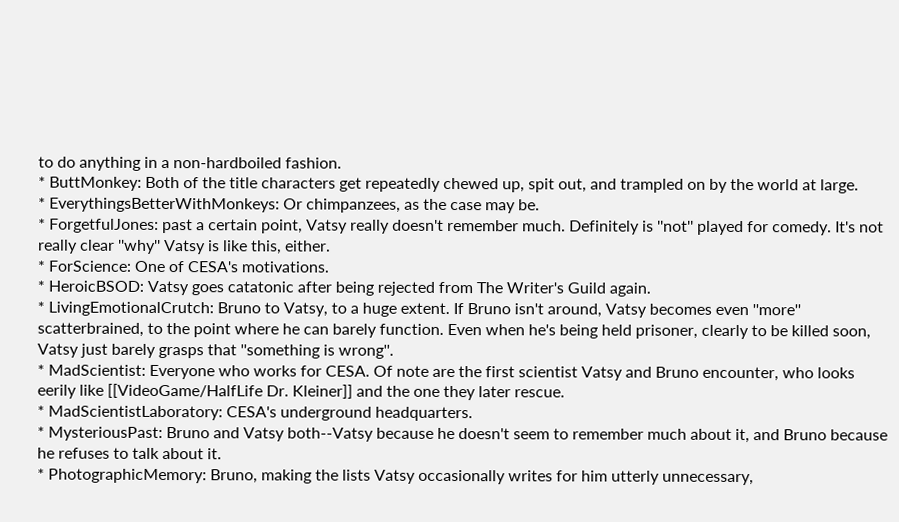to do anything in a non-hardboiled fashion.
* ButtMonkey: Both of the title characters get repeatedly chewed up, spit out, and trampled on by the world at large.
* EverythingsBetterWithMonkeys: Or chimpanzees, as the case may be.
* ForgetfulJones: past a certain point, Vatsy really doesn't remember much. Definitely is ''not'' played for comedy. It's not really clear ''why'' Vatsy is like this, either.
* ForScience: One of CESA's motivations.
* HeroicBSOD: Vatsy goes catatonic after being rejected from The Writer's Guild again.
* LivingEmotionalCrutch: Bruno to Vatsy, to a huge extent. If Bruno isn't around, Vatsy becomes even ''more'' scatterbrained, to the point where he can barely function. Even when he's being held prisoner, clearly to be killed soon, Vatsy just barely grasps that ''something is wrong''.
* MadScientist: Everyone who works for CESA. Of note are the first scientist Vatsy and Bruno encounter, who looks eerily like [[VideoGame/HalfLife Dr. Kleiner]] and the one they later rescue.
* MadScientistLaboratory: CESA's underground headquarters.
* MysteriousPast: Bruno and Vatsy both--Vatsy because he doesn't seem to remember much about it, and Bruno because he refuses to talk about it.
* PhotographicMemory: Bruno, making the lists Vatsy occasionally writes for him utterly unnecessary,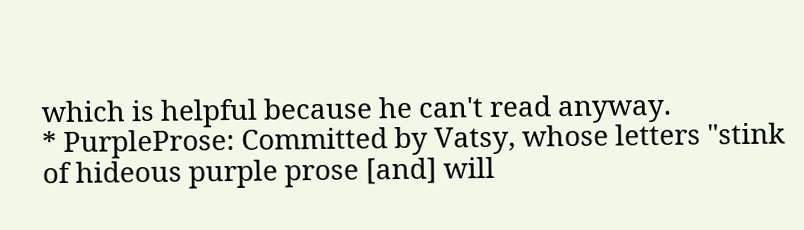which is helpful because he can't read anyway.
* PurpleProse: Committed by Vatsy, whose letters "stink of hideous purple prose [and] will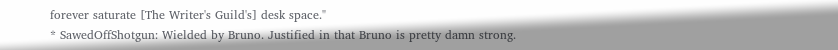forever saturate [The Writer's Guild's] desk space."
* SawedOffShotgun: Wielded by Bruno. Justified in that Bruno is pretty damn strong.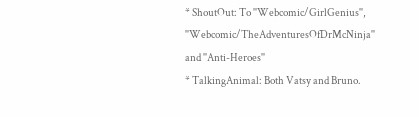* ShoutOut: To ''Webcomic/GirlGenius'', ''Webcomic/TheAdventuresOfDrMcNinja'' and ''Anti-Heroes''
* TalkingAnimal: Both Vatsy and Bruno.